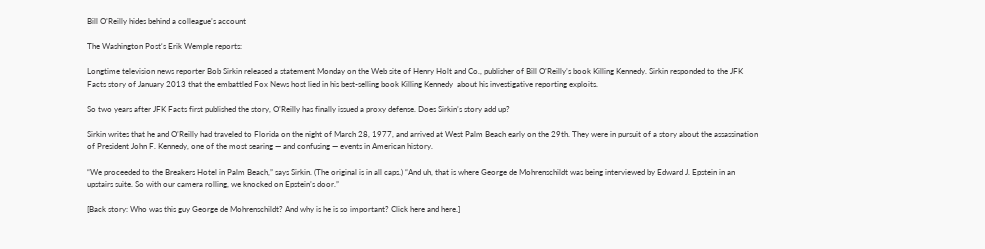Bill O’Reilly hides behind a colleague’s account

The Washington Post‘s Erik Wemple reports:

Longtime television news reporter Bob Sirkin released a statement Monday on the Web site of Henry Holt and Co., publisher of Bill O’Reilly’s book Killing Kennedy. Sirkin responded to the JFK Facts story of January 2013 that the embattled Fox News host lied in his best-selling book Killing Kennedy  about his investigative reporting exploits.

So two years after JFK Facts first published the story, O’Reilly has finally issued a proxy defense. Does Sirkin’s story add up?

Sirkin writes that he and O’Reilly had traveled to Florida on the night of March 28, 1977, and arrived at West Palm Beach early on the 29th. They were in pursuit of a story about the assassination of President John F. Kennedy, one of the most searing — and confusing — events in American history.

“We proceeded to the Breakers Hotel in Palm Beach,” says Sirkin. (The original is in all caps.) “And uh, that is where George de Mohrenschildt was being interviewed by Edward J. Epstein in an upstairs suite. So with our camera rolling, we knocked on Epstein’s door.”

[Back story: Who was this guy George de Mohrenschildt? And why is he is so important? Click here and here.]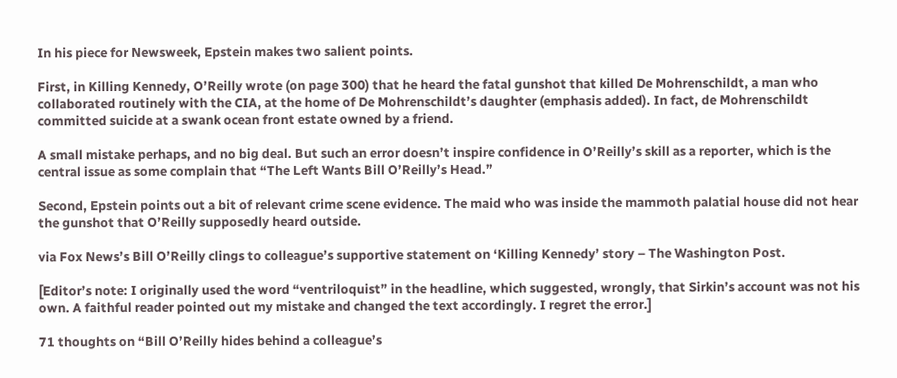In his piece for Newsweek, Epstein makes two salient points.

First, in Killing Kennedy, O’Reilly wrote (on page 300) that he heard the fatal gunshot that killed De Mohrenschildt, a man who collaborated routinely with the CIA, at the home of De Mohrenschildt’s daughter (emphasis added). In fact, de Mohrenschildt committed suicide at a swank ocean front estate owned by a friend.

A small mistake perhaps, and no big deal. But such an error doesn’t inspire confidence in O’Reilly’s skill as a reporter, which is the central issue as some complain that “The Left Wants Bill O’Reilly’s Head.”

Second, Epstein points out a bit of relevant crime scene evidence. The maid who was inside the mammoth palatial house did not hear the gunshot that O’Reilly supposedly heard outside.

via Fox News’s Bill O’Reilly clings to colleague’s supportive statement on ‘Killing Kennedy’ story – The Washington Post.

[Editor’s note: I originally used the word “ventriloquist” in the headline, which suggested, wrongly, that Sirkin’s account was not his own. A faithful reader pointed out my mistake and changed the text accordingly. I regret the error.]

71 thoughts on “Bill O’Reilly hides behind a colleague’s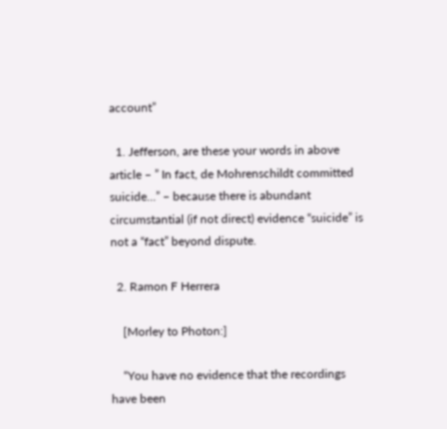account”

  1. Jefferson, are these your words in above article – ” In fact, de Mohrenschildt committed suicide…” – because there is abundant circumstantial (if not direct) evidence “suicide” is not a “fact” beyond dispute.

  2. Ramon F Herrera

    [Morley to Photon:]

    “You have no evidence that the recordings have been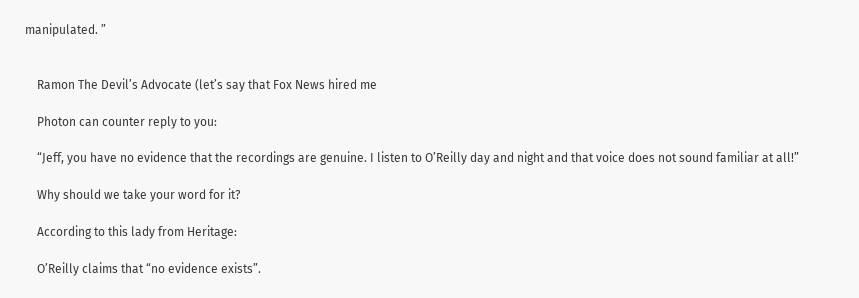manipulated. ”


    Ramon The Devil’s Advocate (let’s say that Fox News hired me

    Photon can counter reply to you:

    “Jeff, you have no evidence that the recordings are genuine. I listen to O’Reilly day and night and that voice does not sound familiar at all!”

    Why should we take your word for it?

    According to this lady from Heritage:

    O’Reilly claims that “no evidence exists”.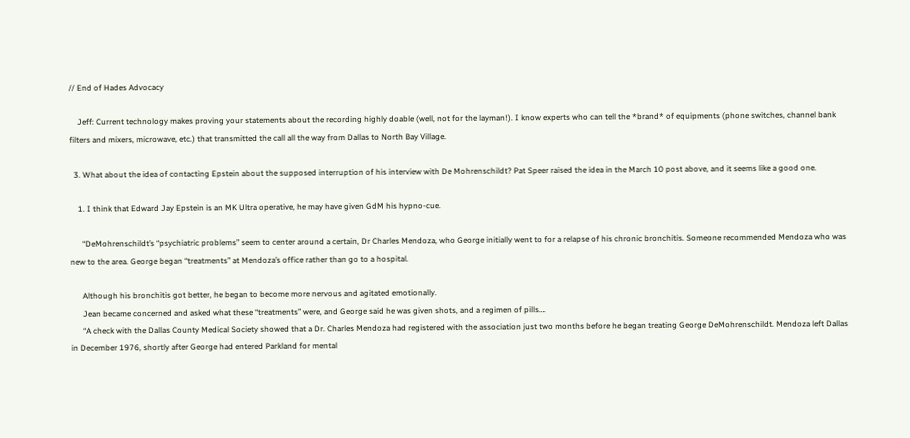// End of Hades Advocacy

    Jeff: Current technology makes proving your statements about the recording highly doable (well, not for the layman!). I know experts who can tell the *brand* of equipments (phone switches, channel bank filters and mixers, microwave, etc.) that transmitted the call all the way from Dallas to North Bay Village.

  3. What about the idea of contacting Epstein about the supposed interruption of his interview with De Mohrenschildt? Pat Speer raised the idea in the March 10 post above, and it seems like a good one.

    1. I think that Edward Jay Epstein is an MK Ultra operative, he may have given GdM his hypno-cue.

      “DeMohrenschildt’s “psychiatric problems” seem to center around a certain, Dr Charles Mendoza, who George initially went to for a relapse of his chronic bronchitis. Someone recommended Mendoza who was new to the area. George began “treatments” at Mendoza’s office rather than go to a hospital.

      Although his bronchitis got better, he began to become more nervous and agitated emotionally.
      Jean became concerned and asked what these “treatments” were, and George said he was given shots, and a regimen of pills….
      “A check with the Dallas County Medical Society showed that a Dr. Charles Mendoza had registered with the association just two months before he began treating George DeMohrenschildt. Mendoza left Dallas in December 1976, shortly after George had entered Parkland for mental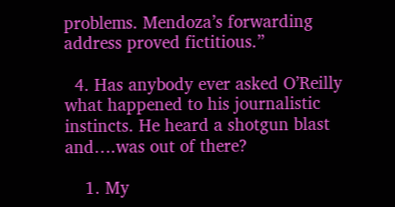problems. Mendoza’s forwarding address proved fictitious.”

  4. Has anybody ever asked O’Reilly what happened to his journalistic instincts. He heard a shotgun blast and….was out of there?

    1. My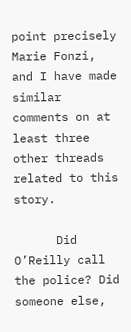point precisely Marie Fonzi, and I have made similar comments on at least three other threads related to this story.

      Did O’Reilly call the police? Did someone else,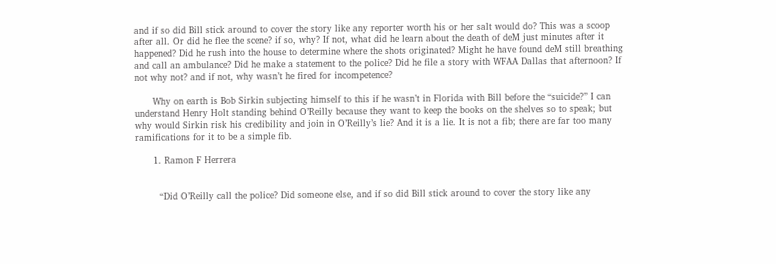and if so did Bill stick around to cover the story like any reporter worth his or her salt would do? This was a scoop after all. Or did he flee the scene? if so, why? If not, what did he learn about the death of deM just minutes after it happened? Did he rush into the house to determine where the shots originated? Might he have found deM still breathing and call an ambulance? Did he make a statement to the police? Did he file a story with WFAA Dallas that afternoon? If not why not? and if not, why wasn’t he fired for incompetence?

      Why on earth is Bob Sirkin subjecting himself to this if he wasn’t in Florida with Bill before the “suicide?” I can understand Henry Holt standing behind O’Reilly because they want to keep the books on the shelves so to speak; but why would Sirkin risk his credibility and join in O’Reilly’s lie? And it is a lie. It is not a fib; there are far too many ramifications for it to be a simple fib.

      1. Ramon F Herrera


        “Did O’Reilly call the police? Did someone else, and if so did Bill stick around to cover the story like any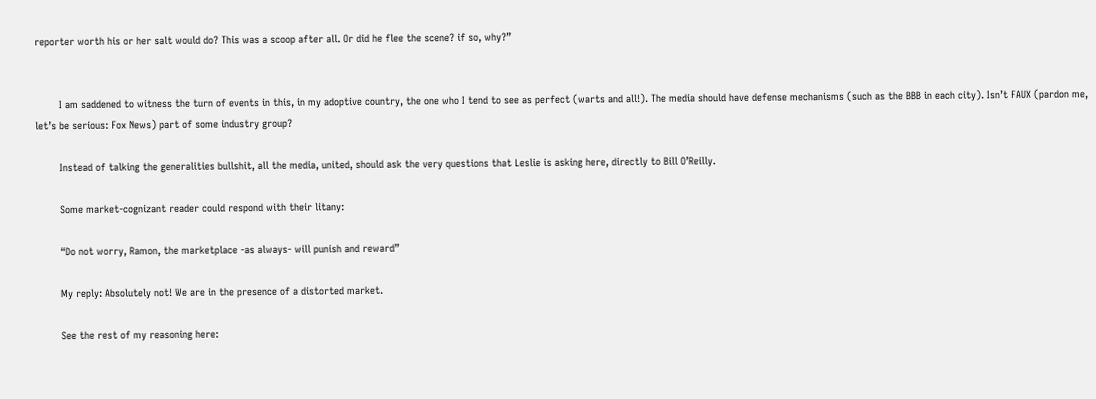reporter worth his or her salt would do? This was a scoop after all. Or did he flee the scene? if so, why?”


        I am saddened to witness the turn of events in this, in my adoptive country, the one who I tend to see as perfect (warts and all!). The media should have defense mechanisms (such as the BBB in each city). Isn’t FAUX (pardon me, let’s be serious: Fox News) part of some industry group?

        Instead of talking the generalities bullshit, all the media, united, should ask the very questions that Leslie is asking here, directly to Bill O’Reilly.

        Some market-cognizant reader could respond with their litany:

        “Do not worry, Ramon, the marketplace -as always- will punish and reward”

        My reply: Absolutely not! We are in the presence of a distorted market.

        See the rest of my reasoning here: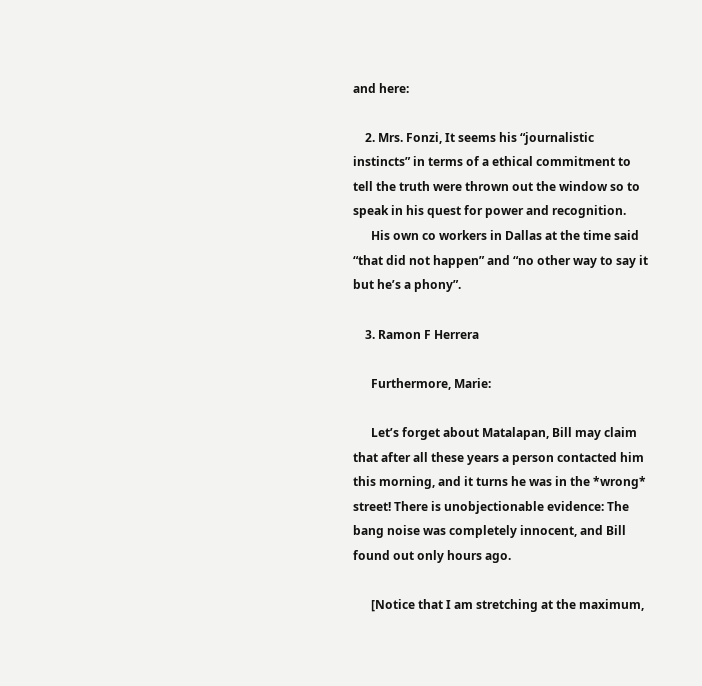and here:

    2. Mrs. Fonzi, It seems his “journalistic instincts” in terms of a ethical commitment to tell the truth were thrown out the window so to speak in his quest for power and recognition.
      His own co workers in Dallas at the time said “that did not happen” and “no other way to say it but he’s a phony”.

    3. Ramon F Herrera

      Furthermore, Marie:

      Let’s forget about Matalapan, Bill may claim that after all these years a person contacted him this morning, and it turns he was in the *wrong* street! There is unobjectionable evidence: The bang noise was completely innocent, and Bill found out only hours ago.

      [Notice that I am stretching at the maximum,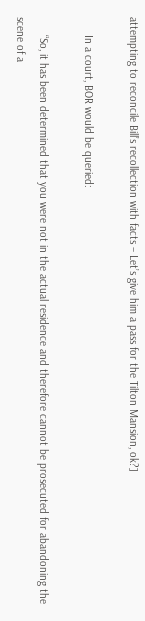attempting to reconcile Bill’s recollection with facts – Let’s give him a pass for the Tilton Mansion, ok?]

      In a court, BOR would be queried:

      “So, it has been determined that you were not in the actual residence and therefore cannot be prosecuted for abandoning the scene of a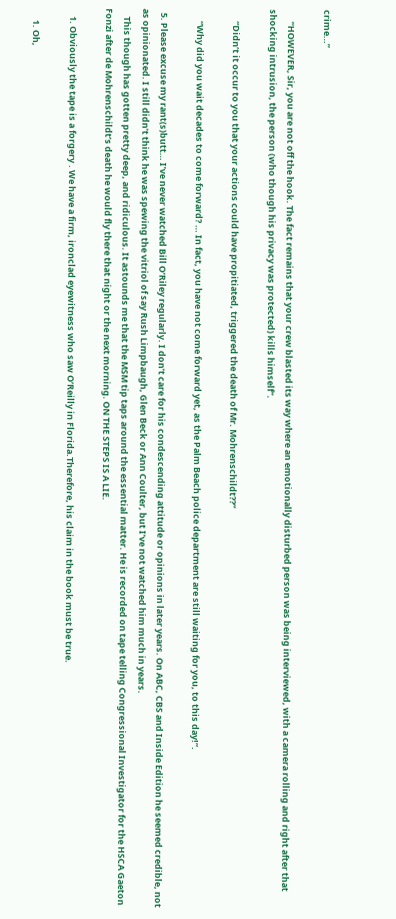crime…”

      “HOWEVER, Sir, you are not off the hook. The fact remains that your crew blasted its way where an emotionally disturbed person was being interviewed, with a camera rolling and right after that shocking intrusion, the person (who though his privacy was protected) kills himself”.

      “Didn’t it occur to you that your actions could have propitiated, triggered the death of Mr. Mohrenschildt??”

      “Why did you wait decades to come forward? … In fact, you have not come forward yet, as the Palm Beach police department are still waiting for you, to this day!”.

  5. Please excuse my rant(s)butt… I’ve never watched Bill O’Riley regularly. I don’t care for his condescending attitude or opinions in later years. On ABC, CBS and Inside Edition he seemed credible, not as opinionated. I still didn’t think he was spewing the vitriol of say Rush Limpbaugh, Glen Beck or Ann Coulter, but I’ve not watched him much in years.
    This though has gotten pretty deep, and ridiculous. It astounds me that the MSM tip taps around the essential matter. He is recorded on tape telling Congressional Investigator for the HSCA Gaeton Fonzi after de Mohrenschildt’s death he would fly there that night or the next morning. ON THE STEPS IS A LIE.

    1. Obviously the tape is a forgery . We have a firm, ironclad eyewitness who saw O’Reilly in Florida.Therefore, his claim in the book must be true.

      1. Oh,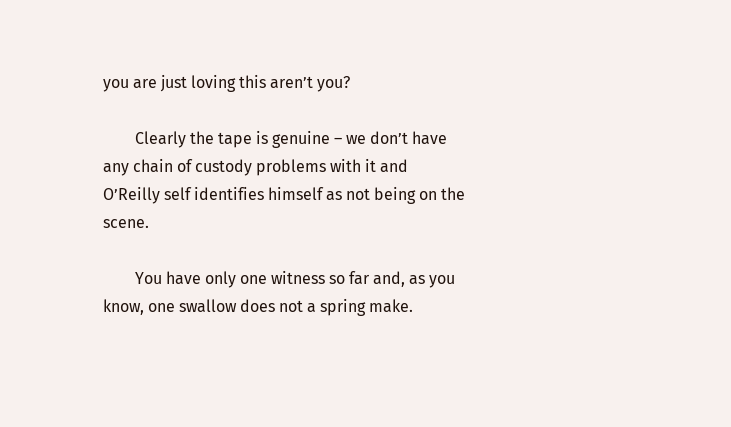you are just loving this aren’t you?

        Clearly the tape is genuine – we don’t have any chain of custody problems with it and O’Reilly self identifies himself as not being on the scene.

        You have only one witness so far and, as you know, one swallow does not a spring make.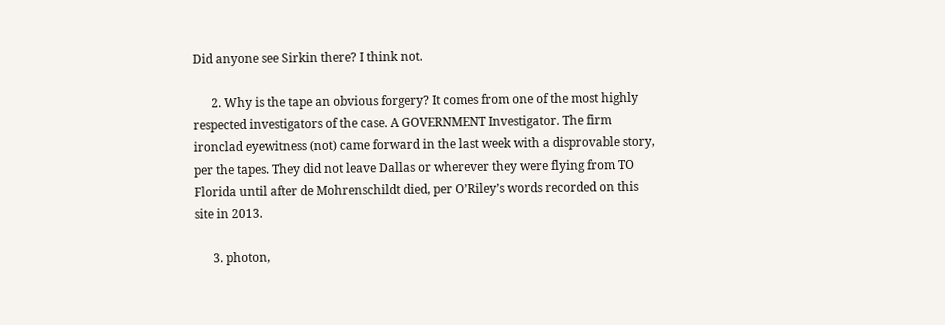Did anyone see Sirkin there? I think not.

      2. Why is the tape an obvious forgery? It comes from one of the most highly respected investigators of the case. A GOVERNMENT Investigator. The firm ironclad eyewitness (not) came forward in the last week with a disprovable story, per the tapes. They did not leave Dallas or wherever they were flying from TO Florida until after de Mohrenschildt died, per O’Riley’s words recorded on this site in 2013.

      3. photon,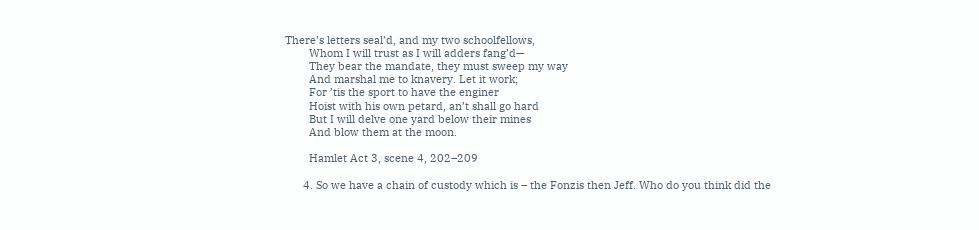There’s letters seal’d, and my two schoolfellows,
        Whom I will trust as I will adders fang’d—
        They bear the mandate, they must sweep my way
        And marshal me to knavery. Let it work;
        For ’tis the sport to have the enginer
        Hoist with his own petard, an’t shall go hard
        But I will delve one yard below their mines
        And blow them at the moon.

        Hamlet Act 3, scene 4, 202–209

      4. So we have a chain of custody which is – the Fonzis then Jeff. Who do you think did the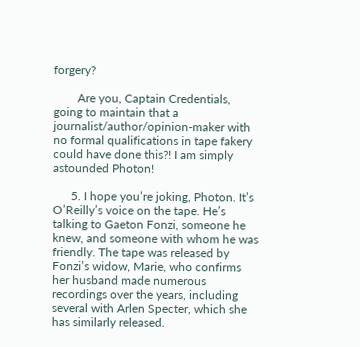forgery?

        Are you, Captain Credentials, going to maintain that a journalist/author/opinion-maker with no formal qualifications in tape fakery could have done this?! I am simply astounded Photon!

      5. I hope you’re joking, Photon. It’s O’Reilly’s voice on the tape. He’s talking to Gaeton Fonzi, someone he knew, and someone with whom he was friendly. The tape was released by Fonzi’s widow, Marie, who confirms her husband made numerous recordings over the years, including several with Arlen Specter, which she has similarly released.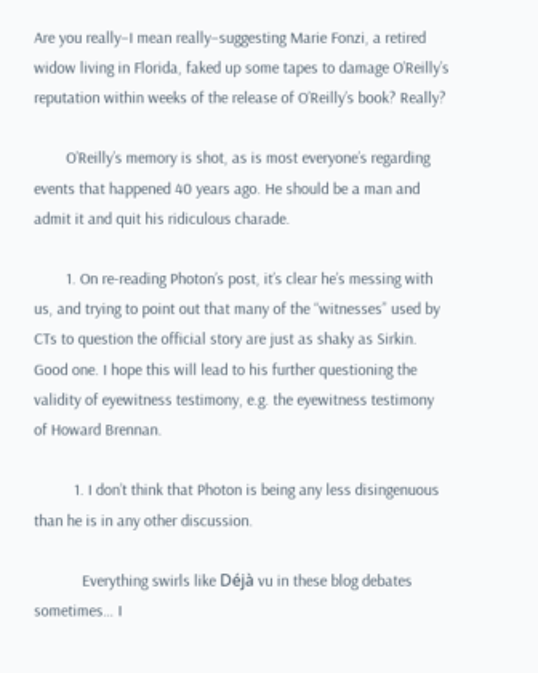Are you really–I mean really–suggesting Marie Fonzi, a retired widow living in Florida, faked up some tapes to damage O’Reilly’s reputation within weeks of the release of O’Reilly’s book? Really?

        O’Reilly’s memory is shot, as is most everyone’s regarding events that happened 40 years ago. He should be a man and admit it and quit his ridiculous charade.

        1. On re-reading Photon’s post, it’s clear he’s messing with us, and trying to point out that many of the “witnesses” used by CTs to question the official story are just as shaky as Sirkin. Good one. I hope this will lead to his further questioning the validity of eyewitness testimony, e.g. the eyewitness testimony of Howard Brennan.

          1. I don’t think that Photon is being any less disingenuous than he is in any other discussion.

            Everything swirls like Déjà vu in these blog debates sometimes… I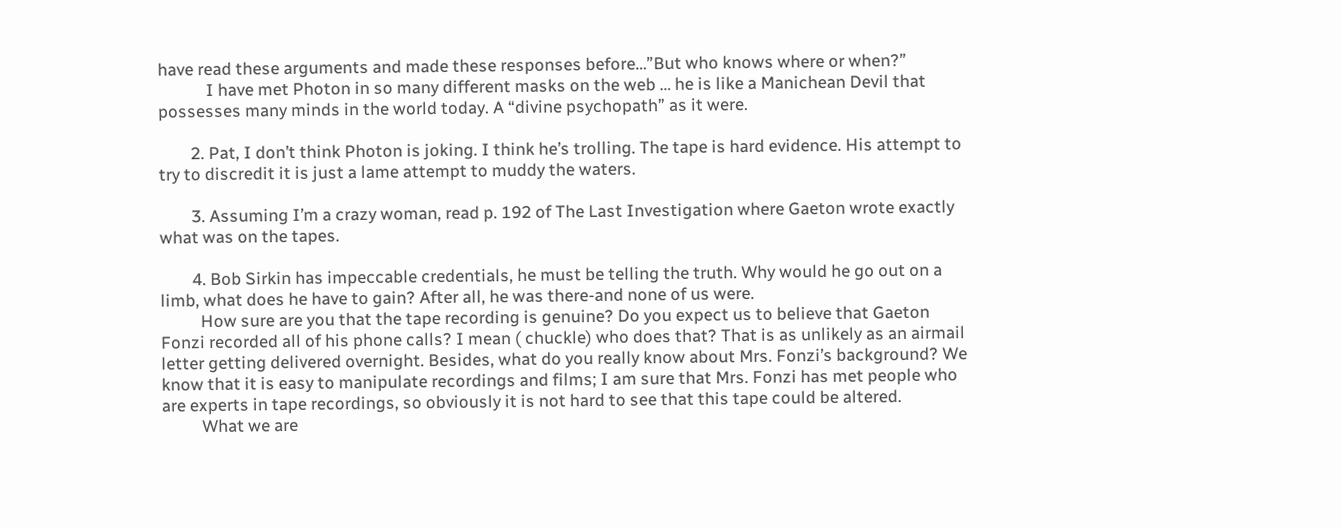have read these arguments and made these responses before…”But who knows where or when?”
            I have met Photon in so many different masks on the web … he is like a Manichean Devil that possesses many minds in the world today. A “divine psychopath” as it were.

        2. Pat, I don’t think Photon is joking. I think he’s trolling. The tape is hard evidence. His attempt to try to discredit it is just a lame attempt to muddy the waters.

        3. Assuming I’m a crazy woman, read p. 192 of The Last Investigation where Gaeton wrote exactly what was on the tapes.

        4. Bob Sirkin has impeccable credentials, he must be telling the truth. Why would he go out on a limb, what does he have to gain? After all, he was there-and none of us were.
          How sure are you that the tape recording is genuine? Do you expect us to believe that Gaeton Fonzi recorded all of his phone calls? I mean ( chuckle) who does that? That is as unlikely as an airmail letter getting delivered overnight. Besides, what do you really know about Mrs. Fonzi’s background? We know that it is easy to manipulate recordings and films; I am sure that Mrs. Fonzi has met people who are experts in tape recordings, so obviously it is not hard to see that this tape could be altered.
          What we are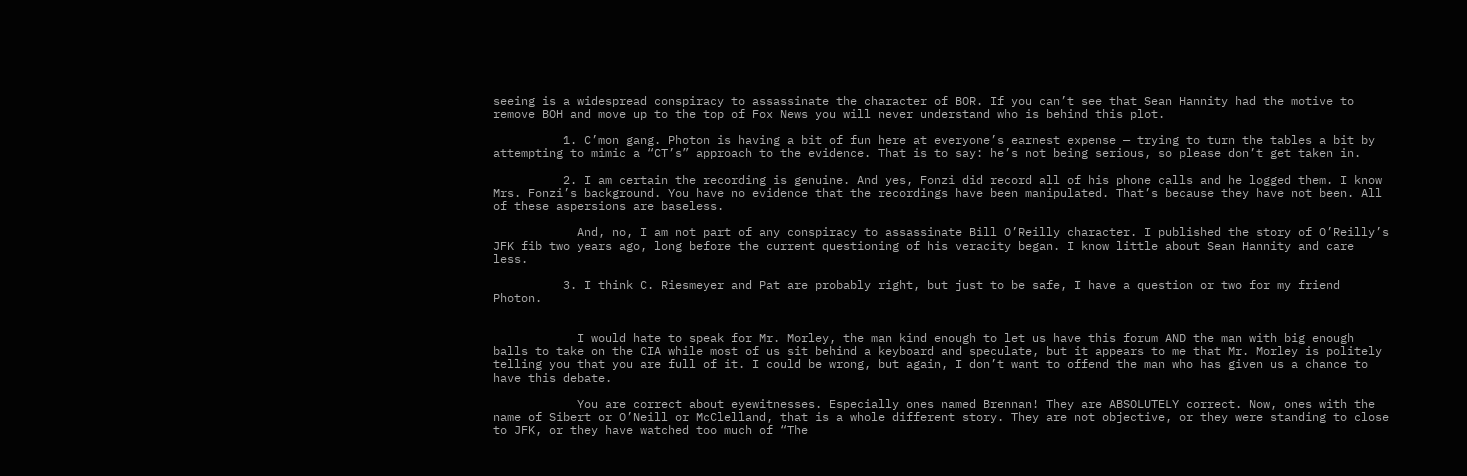seeing is a widespread conspiracy to assassinate the character of BOR. If you can’t see that Sean Hannity had the motive to remove BOH and move up to the top of Fox News you will never understand who is behind this plot.

          1. C’mon gang. Photon is having a bit of fun here at everyone’s earnest expense — trying to turn the tables a bit by attempting to mimic a “CT’s” approach to the evidence. That is to say: he’s not being serious, so please don’t get taken in.

          2. I am certain the recording is genuine. And yes, Fonzi did record all of his phone calls and he logged them. I know Mrs. Fonzi’s background. You have no evidence that the recordings have been manipulated. That’s because they have not been. All of these aspersions are baseless.

            And, no, I am not part of any conspiracy to assassinate Bill O’Reilly character. I published the story of O’Reilly’s JFK fib two years ago, long before the current questioning of his veracity began. I know little about Sean Hannity and care less.

          3. I think C. Riesmeyer and Pat are probably right, but just to be safe, I have a question or two for my friend Photon.


            I would hate to speak for Mr. Morley, the man kind enough to let us have this forum AND the man with big enough balls to take on the CIA while most of us sit behind a keyboard and speculate, but it appears to me that Mr. Morley is politely telling you that you are full of it. I could be wrong, but again, I don’t want to offend the man who has given us a chance to have this debate.

            You are correct about eyewitnesses. Especially ones named Brennan! They are ABSOLUTELY correct. Now, ones with the name of Sibert or O’Neill or McClelland, that is a whole different story. They are not objective, or they were standing to close to JFK, or they have watched too much of “The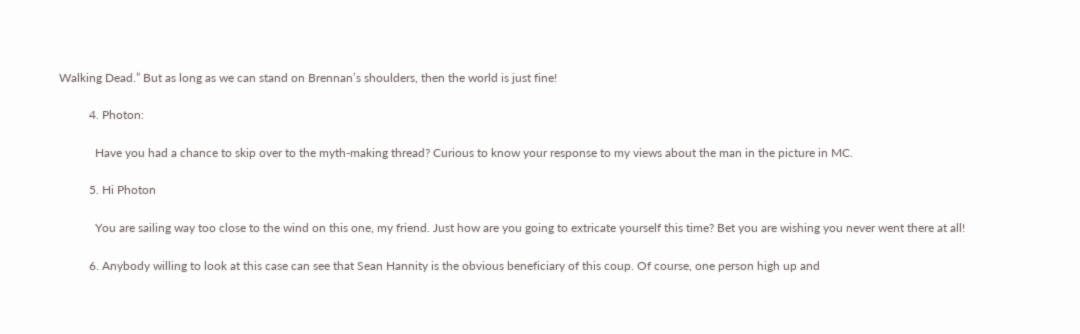Walking Dead.” But as long as we can stand on Brennan’s shoulders, then the world is just fine!

          4. Photon:

            Have you had a chance to skip over to the myth-making thread? Curious to know your response to my views about the man in the picture in MC.

          5. Hi Photon

            You are sailing way too close to the wind on this one, my friend. Just how are you going to extricate yourself this time? Bet you are wishing you never went there at all!

          6. Anybody willing to look at this case can see that Sean Hannity is the obvious beneficiary of this coup. Of course, one person high up and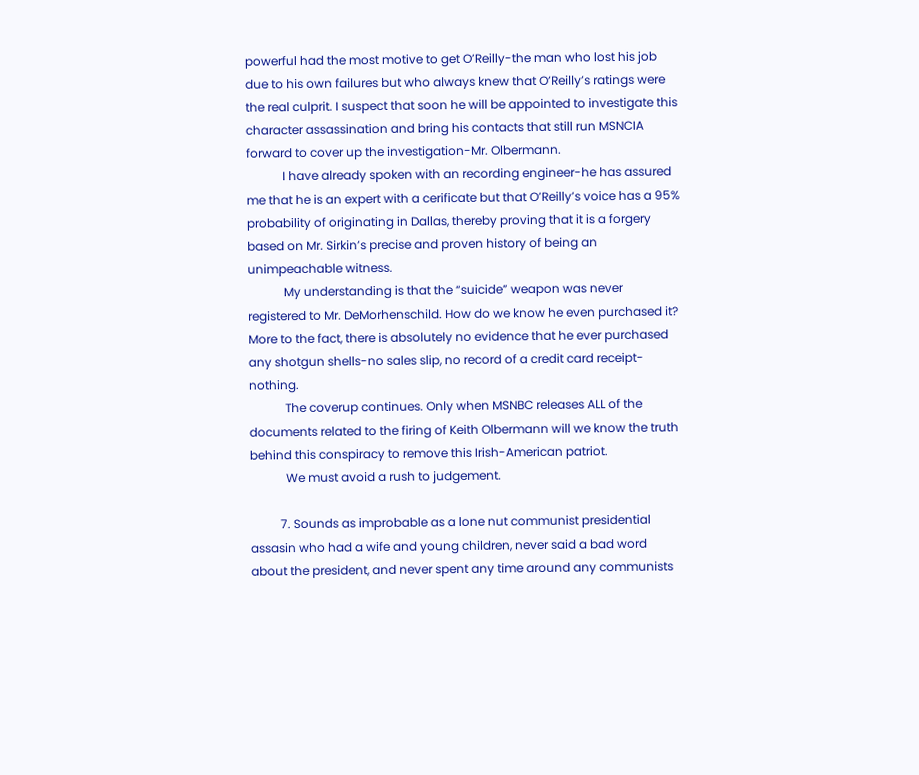powerful had the most motive to get O’Reilly-the man who lost his job due to his own failures but who always knew that O’Reilly’s ratings were the real culprit. I suspect that soon he will be appointed to investigate this character assassination and bring his contacts that still run MSNCIA forward to cover up the investigation-Mr. Olbermann.
            I have already spoken with an recording engineer-he has assured me that he is an expert with a cerificate but that O’Reilly’s voice has a 95% probability of originating in Dallas, thereby proving that it is a forgery based on Mr. Sirkin’s precise and proven history of being an unimpeachable witness.
            My understanding is that the “suicide” weapon was never registered to Mr. DeMorhenschild. How do we know he even purchased it? More to the fact, there is absolutely no evidence that he ever purchased any shotgun shells-no sales slip, no record of a credit card receipt-nothing.
            The coverup continues. Only when MSNBC releases ALL of the documents related to the firing of Keith Olbermann will we know the truth behind this conspiracy to remove this Irish-American patriot.
            We must avoid a rush to judgement.

          7. Sounds as improbable as a lone nut communist presidential assasin who had a wife and young children, never said a bad word about the president, and never spent any time around any communists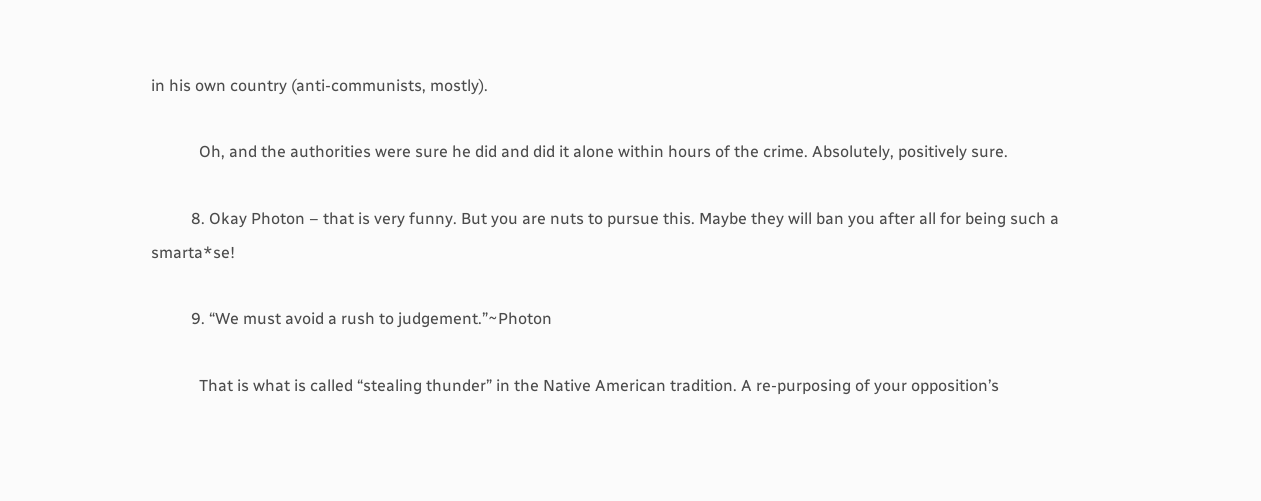in his own country (anti-communists, mostly).

            Oh, and the authorities were sure he did and did it alone within hours of the crime. Absolutely, positively sure.

          8. Okay Photon – that is very funny. But you are nuts to pursue this. Maybe they will ban you after all for being such a smarta*se!

          9. “We must avoid a rush to judgement.”~Photon

            That is what is called “stealing thunder” in the Native American tradition. A re-purposing of your opposition’s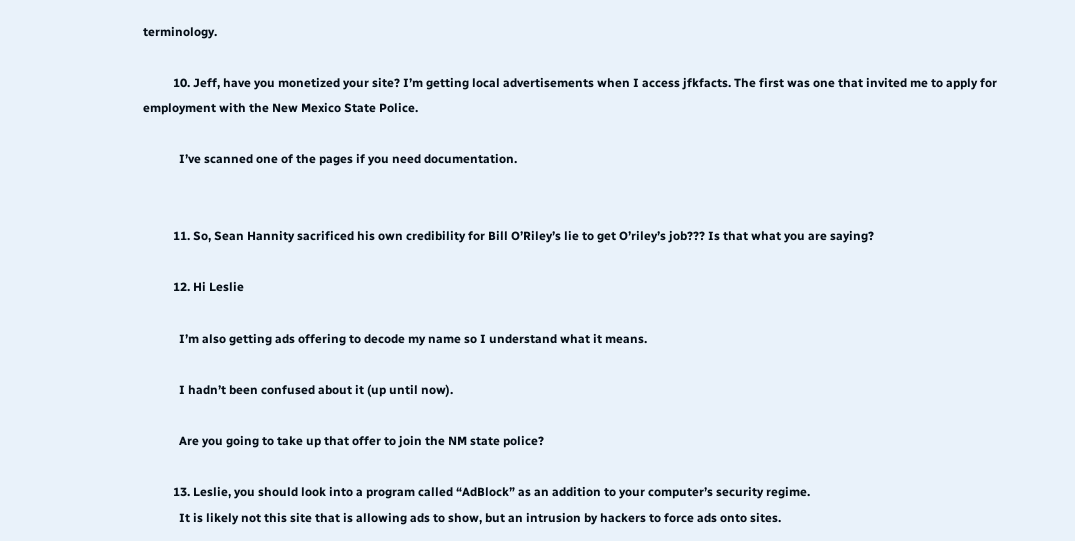terminology.

          10. Jeff, have you monetized your site? I’m getting local advertisements when I access jfkfacts. The first was one that invited me to apply for employment with the New Mexico State Police.

            I’ve scanned one of the pages if you need documentation.


          11. So, Sean Hannity sacrificed his own credibility for Bill O’Riley’s lie to get O’riley’s job??? Is that what you are saying?

          12. Hi Leslie

            I’m also getting ads offering to decode my name so I understand what it means.

            I hadn’t been confused about it (up until now).

            Are you going to take up that offer to join the NM state police?

          13. Leslie, you should look into a program called “AdBlock” as an addition to your computer’s security regime.
            It is likely not this site that is allowing ads to show, but an intrusion by hackers to force ads onto sites.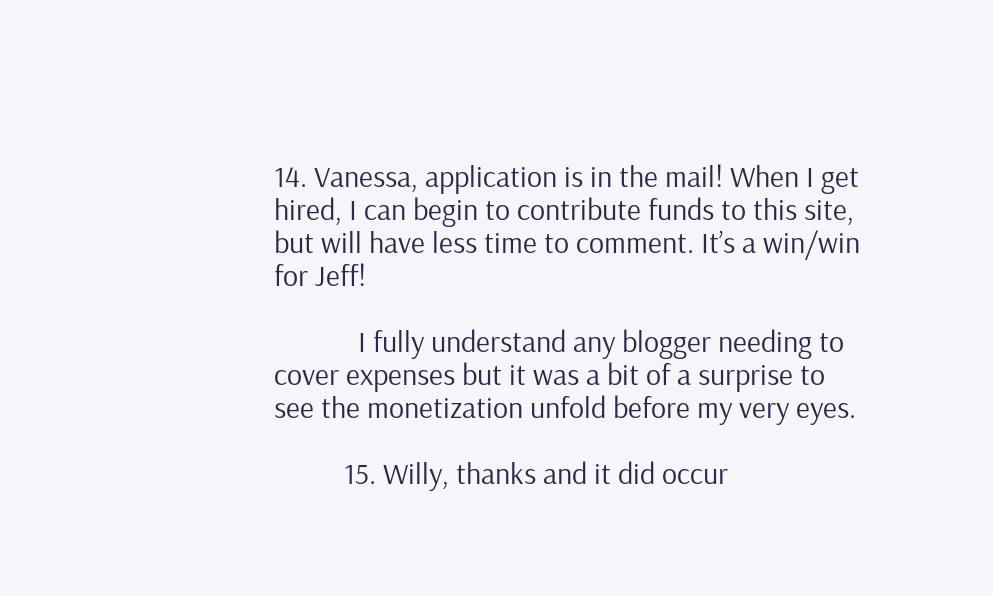14. Vanessa, application is in the mail! When I get hired, I can begin to contribute funds to this site, but will have less time to comment. It’s a win/win for Jeff!

            I fully understand any blogger needing to cover expenses but it was a bit of a surprise to see the monetization unfold before my very eyes.

          15. Willy, thanks and it did occur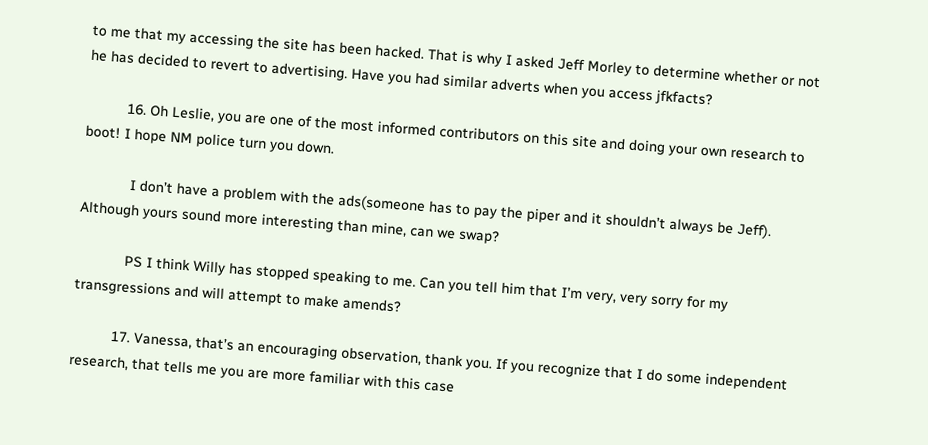to me that my accessing the site has been hacked. That is why I asked Jeff Morley to determine whether or not he has decided to revert to advertising. Have you had similar adverts when you access jfkfacts?

          16. Oh Leslie, you are one of the most informed contributors on this site and doing your own research to boot! I hope NM police turn you down.

            I don’t have a problem with the ads(someone has to pay the piper and it shouldn’t always be Jeff). Although yours sound more interesting than mine, can we swap?

            PS I think Willy has stopped speaking to me. Can you tell him that I’m very, very sorry for my transgressions and will attempt to make amends?

          17. Vanessa, that’s an encouraging observation, thank you. If you recognize that I do some independent research, that tells me you are more familiar with this case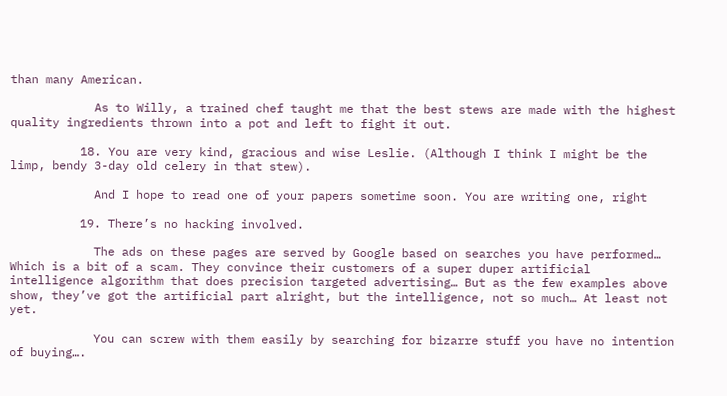than many American.

            As to Willy, a trained chef taught me that the best stews are made with the highest quality ingredients thrown into a pot and left to fight it out.

          18. You are very kind, gracious and wise Leslie. (Although I think I might be the limp, bendy 3-day old celery in that stew).

            And I hope to read one of your papers sometime soon. You are writing one, right

          19. There’s no hacking involved.

            The ads on these pages are served by Google based on searches you have performed… Which is a bit of a scam. They convince their customers of a super duper artificial intelligence algorithm that does precision targeted advertising… But as the few examples above show, they’ve got the artificial part alright, but the intelligence, not so much… At least not yet.

            You can screw with them easily by searching for bizarre stuff you have no intention of buying….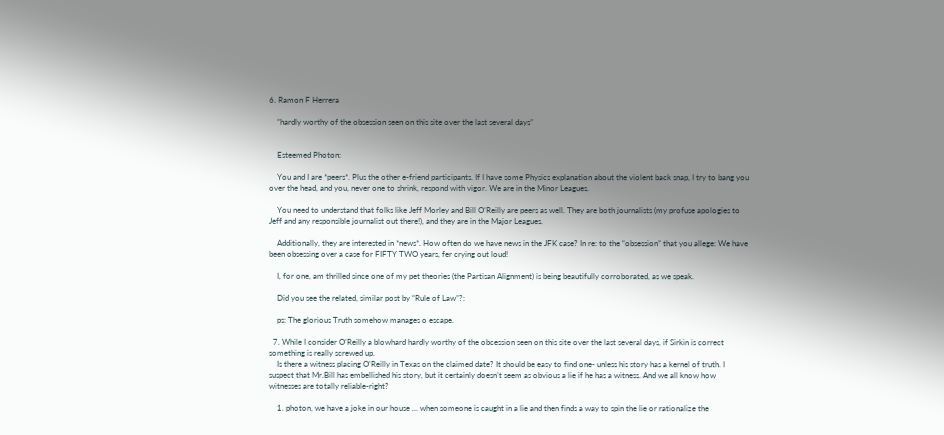6. Ramon F Herrera

    “hardly worthy of the obsession seen on this site over the last several days”


    Esteemed Photon:

    You and I are *peers*. Plus the other e-friend participants. If I have some Physics explanation about the violent back snap, I try to bang you over the head, and you, never one to shrink, respond with vigor. We are in the Minor Leagues.

    You need to understand that folks like Jeff Morley and Bill O’Reilly are peers as well. They are both journalists (my profuse apologies to Jeff and any responsible journalist out there!), and they are in the Major Leagues.

    Additionally, they are interested in *news*. How often do we have news in the JFK case? In re: to the “obsession” that you allege: We have been obsessing over a case for FIFTY TWO years, fer crying out loud!

    I, for one, am thrilled since one of my pet theories (the Partisan Alignment) is being beautifully corroborated, as we speak.

    Did you see the related, similar post by “Rule of Law”?:

    ps: The glorious Truth somehow manages o escape.

  7. While I consider O’Reilly a blowhard hardly worthy of the obcession seen on this site over the last several days, if Sirkin is correct something is really screwed up.
    Is there a witness placing O’Reilly in Texas on the claimed date? It should be easy to find one- unless his story has a kernel of truth. I suspect that Mr.Bill has embellished his story, but it certainly doesn’t seem as obvious a lie if he has a witness. And we all know how witnesses are totally reliable-right?

    1. photon, we have a joke in our house … when someone is caught in a lie and then finds a way to spin the lie or rationalize the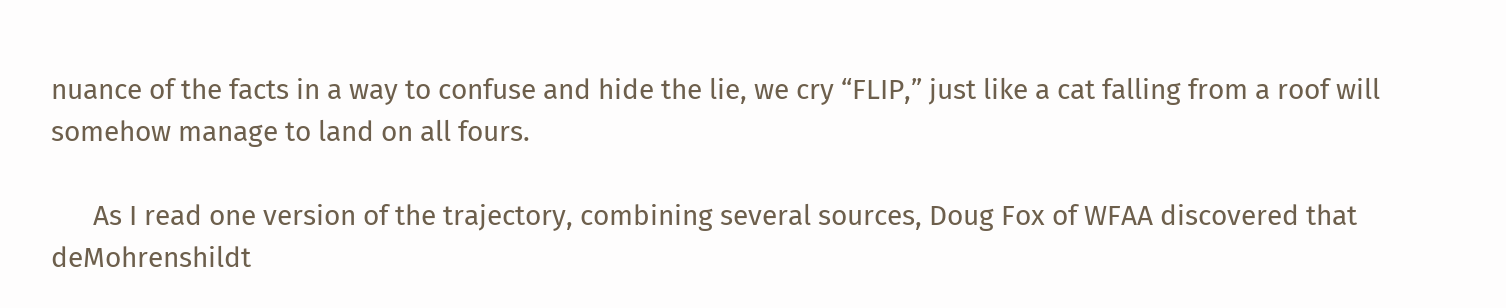nuance of the facts in a way to confuse and hide the lie, we cry “FLIP,” just like a cat falling from a roof will somehow manage to land on all fours.

      As I read one version of the trajectory, combining several sources, Doug Fox of WFAA discovered that deMohrenshildt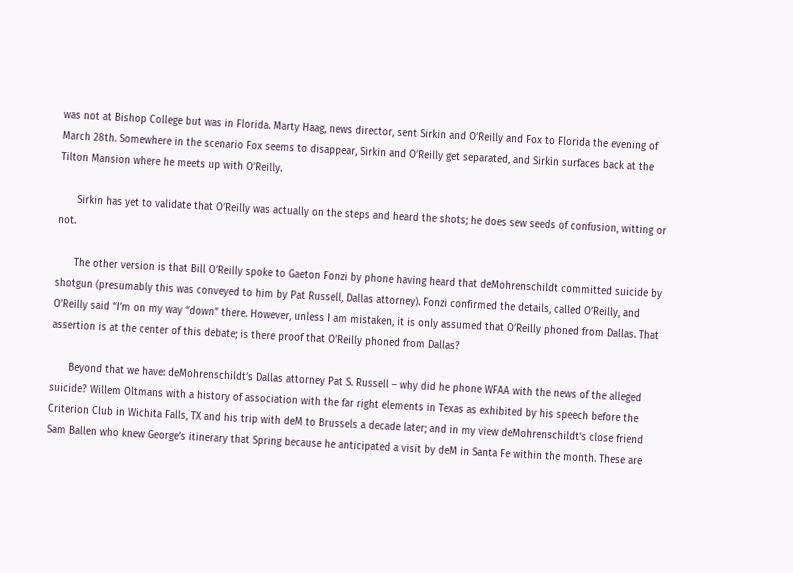was not at Bishop College but was in Florida. Marty Haag, news director, sent Sirkin and O’Reilly and Fox to Florida the evening of March 28th. Somewhere in the scenario Fox seems to disappear, Sirkin and O’Reilly get separated, and Sirkin surfaces back at the Tilton Mansion where he meets up with O’Reilly.

      Sirkin has yet to validate that O’Reilly was actually on the steps and heard the shots; he does sew seeds of confusion, witting or not.

      The other version is that Bill O’Reilly spoke to Gaeton Fonzi by phone having heard that deMohrenschildt committed suicide by shotgun (presumably this was conveyed to him by Pat Russell, Dallas attorney). Fonzi confirmed the details, called O’Reilly, and O’Reilly said “I’m on my way “down” there. However, unless I am mistaken, it is only assumed that O’Reilly phoned from Dallas. That assertion is at the center of this debate; is there proof that O’Reilly phoned from Dallas?

      Beyond that we have: deMohrenschildt’s Dallas attorney Pat S. Russell – why did he phone WFAA with the news of the alleged suicide? Willem Oltmans with a history of association with the far right elements in Texas as exhibited by his speech before the Criterion Club in Wichita Falls, TX and his trip with deM to Brussels a decade later; and in my view deMohrenschildt’s close friend Sam Ballen who knew George’s itinerary that Spring because he anticipated a visit by deM in Santa Fe within the month. These are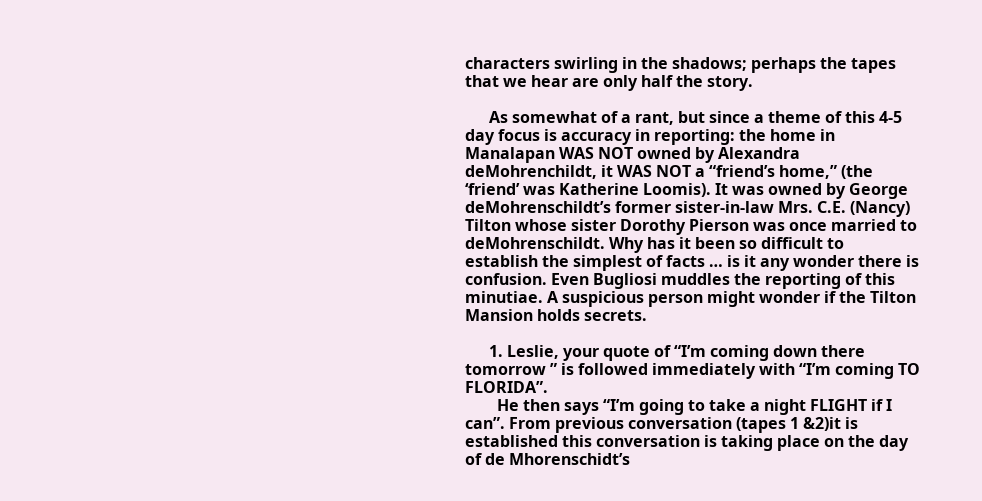characters swirling in the shadows; perhaps the tapes that we hear are only half the story.

      As somewhat of a rant, but since a theme of this 4-5 day focus is accuracy in reporting: the home in Manalapan WAS NOT owned by Alexandra deMohrenchildt, it WAS NOT a “friend’s home,” (the ‘friend’ was Katherine Loomis). It was owned by George deMohrenschildt’s former sister-in-law Mrs. C.E. (Nancy) Tilton whose sister Dorothy Pierson was once married to deMohrenschildt. Why has it been so difficult to establish the simplest of facts … is it any wonder there is confusion. Even Bugliosi muddles the reporting of this minutiae. A suspicious person might wonder if the Tilton Mansion holds secrets.

      1. Leslie, your quote of “I’m coming down there tomorrow ” is followed immediately with “I’m coming TO FLORIDA”.
        He then says “I’m going to take a night FLIGHT if I can”. From previous conversation (tapes 1 &2)it is established this conversation is taking place on the day of de Mhorenschidt’s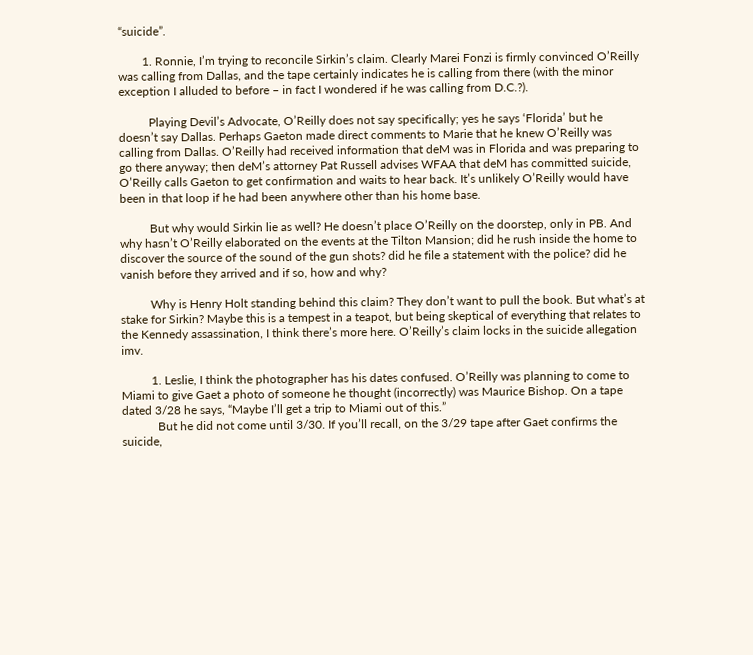“suicide”.

        1. Ronnie, I’m trying to reconcile Sirkin’s claim. Clearly Marei Fonzi is firmly convinced O’Reilly was calling from Dallas, and the tape certainly indicates he is calling from there (with the minor exception I alluded to before – in fact I wondered if he was calling from D.C.?).

          Playing Devil’s Advocate, O’Reilly does not say specifically; yes he says ‘Florida’ but he doesn’t say Dallas. Perhaps Gaeton made direct comments to Marie that he knew O’Reilly was calling from Dallas. O’Reilly had received information that deM was in Florida and was preparing to go there anyway; then deM’s attorney Pat Russell advises WFAA that deM has committed suicide, O’Reilly calls Gaeton to get confirmation and waits to hear back. It’s unlikely O’Reilly would have been in that loop if he had been anywhere other than his home base.

          But why would Sirkin lie as well? He doesn’t place O’Reilly on the doorstep, only in PB. And why hasn’t O’Reilly elaborated on the events at the Tilton Mansion; did he rush inside the home to discover the source of the sound of the gun shots? did he file a statement with the police? did he vanish before they arrived and if so, how and why?

          Why is Henry Holt standing behind this claim? They don’t want to pull the book. But what’s at stake for Sirkin? Maybe this is a tempest in a teapot, but being skeptical of everything that relates to the Kennedy assassination, I think there’s more here. O’Reilly’s claim locks in the suicide allegation imv.

          1. Leslie, I think the photographer has his dates confused. O’Reilly was planning to come to Miami to give Gaet a photo of someone he thought (incorrectly) was Maurice Bishop. On a tape dated 3/28 he says, “Maybe I’ll get a trip to Miami out of this.”
            But he did not come until 3/30. If you’ll recall, on the 3/29 tape after Gaet confirms the suicide,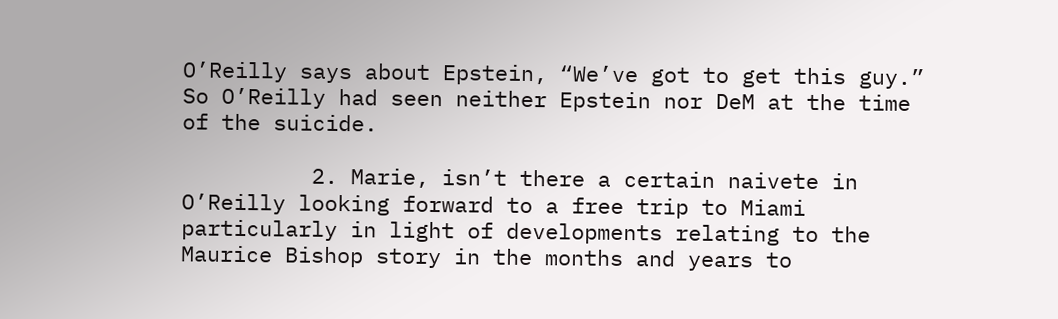O’Reilly says about Epstein, “We’ve got to get this guy.” So O’Reilly had seen neither Epstein nor DeM at the time of the suicide.

          2. Marie, isn’t there a certain naivete in O’Reilly looking forward to a free trip to Miami particularly in light of developments relating to the Maurice Bishop story in the months and years to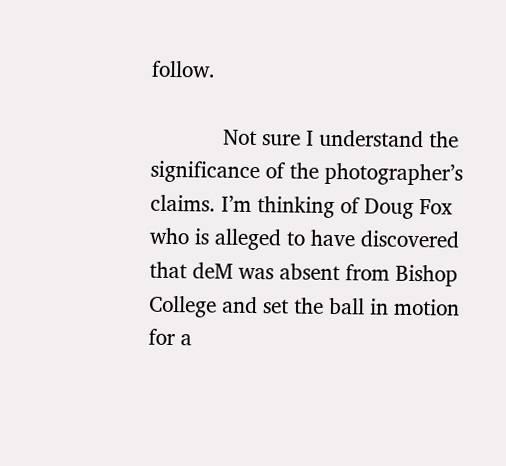follow.

            Not sure I understand the significance of the photographer’s claims. I’m thinking of Doug Fox who is alleged to have discovered that deM was absent from Bishop College and set the ball in motion for a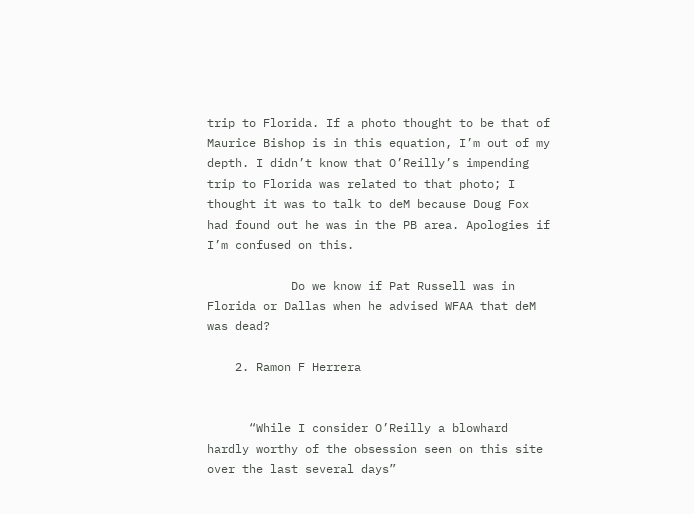trip to Florida. If a photo thought to be that of Maurice Bishop is in this equation, I’m out of my depth. I didn’t know that O’Reilly’s impending trip to Florida was related to that photo; I thought it was to talk to deM because Doug Fox had found out he was in the PB area. Apologies if I’m confused on this.

            Do we know if Pat Russell was in Florida or Dallas when he advised WFAA that deM was dead?

    2. Ramon F Herrera


      “While I consider O’Reilly a blowhard hardly worthy of the obsession seen on this site over the last several days”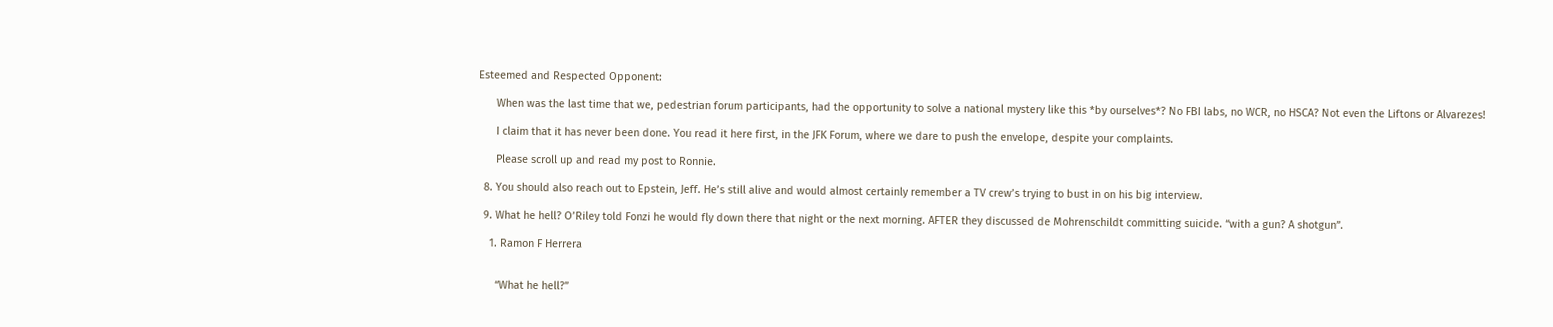Esteemed and Respected Opponent:

      When was the last time that we, pedestrian forum participants, had the opportunity to solve a national mystery like this *by ourselves*? No FBI labs, no WCR, no HSCA? Not even the Liftons or Alvarezes!

      I claim that it has never been done. You read it here first, in the JFK Forum, where we dare to push the envelope, despite your complaints.

      Please scroll up and read my post to Ronnie.

  8. You should also reach out to Epstein, Jeff. He’s still alive and would almost certainly remember a TV crew’s trying to bust in on his big interview.

  9. What he hell? O’Riley told Fonzi he would fly down there that night or the next morning. AFTER they discussed de Mohrenschildt committing suicide. “with a gun? A shotgun”.

    1. Ramon F Herrera


      “What he hell?”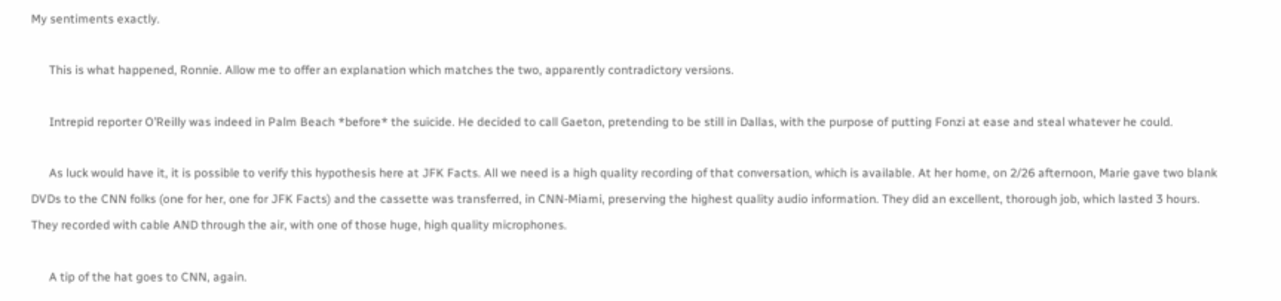My sentiments exactly.

      This is what happened, Ronnie. Allow me to offer an explanation which matches the two, apparently contradictory versions.

      Intrepid reporter O’Reilly was indeed in Palm Beach *before* the suicide. He decided to call Gaeton, pretending to be still in Dallas, with the purpose of putting Fonzi at ease and steal whatever he could.

      As luck would have it, it is possible to verify this hypothesis here at JFK Facts. All we need is a high quality recording of that conversation, which is available. At her home, on 2/26 afternoon, Marie gave two blank DVDs to the CNN folks (one for her, one for JFK Facts) and the cassette was transferred, in CNN-Miami, preserving the highest quality audio information. They did an excellent, thorough job, which lasted 3 hours. They recorded with cable AND through the air, with one of those huge, high quality microphones.

      A tip of the hat goes to CNN, again.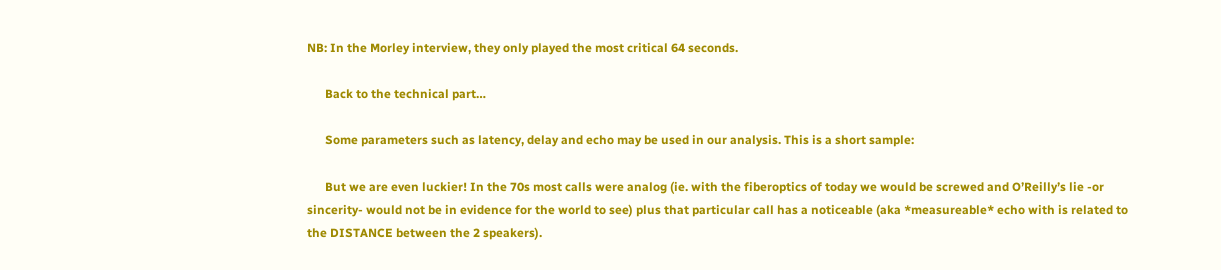NB: In the Morley interview, they only played the most critical 64 seconds.

      Back to the technical part…

      Some parameters such as latency, delay and echo may be used in our analysis. This is a short sample:

      But we are even luckier! In the 70s most calls were analog (ie. with the fiberoptics of today we would be screwed and O’Reilly’s lie -or sincerity- would not be in evidence for the world to see) plus that particular call has a noticeable (aka *measureable* echo with is related to the DISTANCE between the 2 speakers).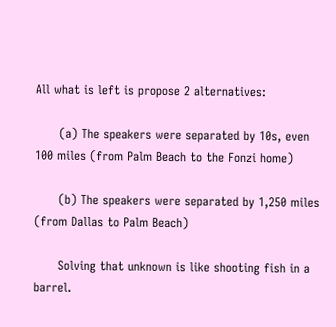All what is left is propose 2 alternatives:

      (a) The speakers were separated by 10s, even 100 miles (from Palm Beach to the Fonzi home)

      (b) The speakers were separated by 1,250 miles (from Dallas to Palm Beach)

      Solving that unknown is like shooting fish in a barrel.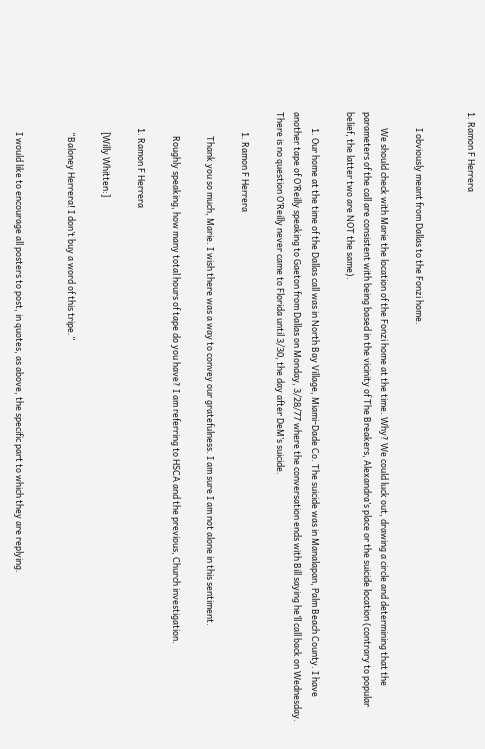1. Ramon F Herrera


        I obviously meant from Dallas to the Fonzi home.

        We should check with Marie the location of the Fonzi home at the time. Why? We could luck out, drawing a circle and determining that the parameters of the call are consistent with being based in the vicinity of The Breakers, Alexandra’s place or the suicide location (contrary to popular belief, the latter two are NOT the same).

        1. Our home at the time of the Dallas call was in North Bay Village, Miami-Dade Co. The suicide was in Manalapan, Palm Beach County. I have another tape of O’Reilly speaking to Gaeton from Dallas on Monday, 3/28/77 where the conversation ends with Bill saying he’ll call back on Wednesday. There is no question O’Reilly never came to Florida until 3/30, the day after DeM’s suicide.

          1. Ramon F Herrera

            Thank you so much, Marie. I wish there was a way to convey our gratefulness. I am sure I am not alone in this sentiment.

            Roughly speaking, how many total hours of tape do you have? I am referring to HSCA and the previous, Church investigation.

        1. Ramon F Herrera

          [Willy Whitten:]

          “Baloney Herrera! I don’t buy a word of this tripe.”


          I would like to encourage all posters to post, in quotes, as above, the specific part to which they are replying.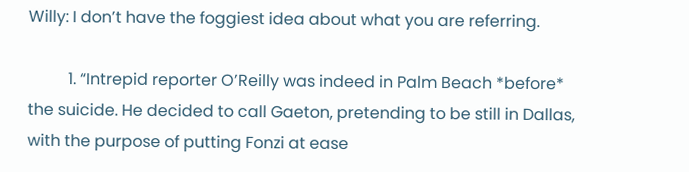Willy: I don’t have the foggiest idea about what you are referring.

          1. “Intrepid reporter O’Reilly was indeed in Palm Beach *before* the suicide. He decided to call Gaeton, pretending to be still in Dallas, with the purpose of putting Fonzi at ease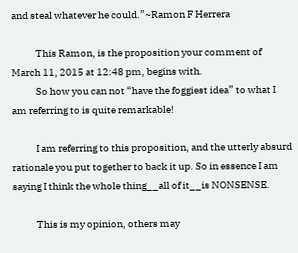and steal whatever he could.”~Ramon F Herrera

            This Ramon, is the proposition your comment of March 11, 2015 at 12:48 pm, begins with.
            So how you can not “have the foggiest idea” to what I am referring to is quite remarkable!

            I am referring to this proposition, and the utterly absurd rationale you put together to back it up. So in essence I am saying I think the whole thing__all of it__is NONSENSE.

            This is my opinion, others may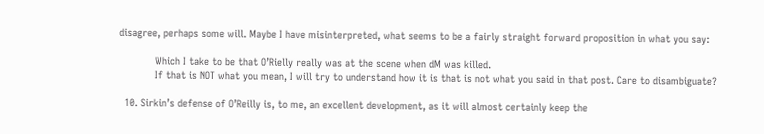disagree, perhaps some will. Maybe I have misinterpreted, what seems to be a fairly straight forward proposition in what you say:

            Which I take to be that O’Rielly really was at the scene when dM was killed.
            If that is NOT what you mean, I will try to understand how it is that is not what you said in that post. Care to disambiguate?

  10. Sirkin’s defense of O’Reilly is, to me, an excellent development, as it will almost certainly keep the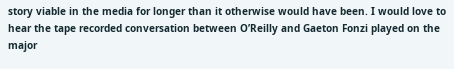story viable in the media for longer than it otherwise would have been. I would love to hear the tape recorded conversation between O’Reilly and Gaeton Fonzi played on the major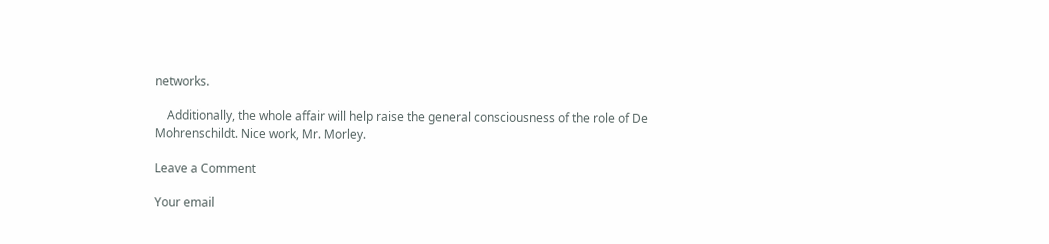networks.

    Additionally, the whole affair will help raise the general consciousness of the role of De Mohrenschildt. Nice work, Mr. Morley.

Leave a Comment

Your email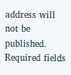address will not be published. Required fields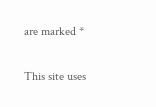are marked *

This site uses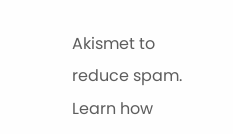Akismet to reduce spam. Learn how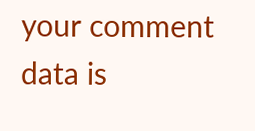your comment data is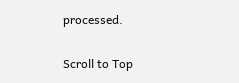processed.

Scroll to Top